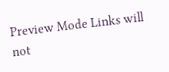Preview Mode Links will not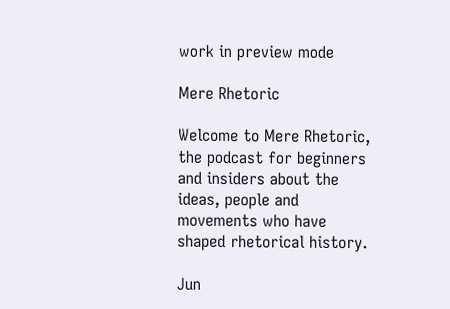work in preview mode

Mere Rhetoric

Welcome to Mere Rhetoric, the podcast for beginners and insiders about the ideas, people and movements who have shaped rhetorical history.

Jun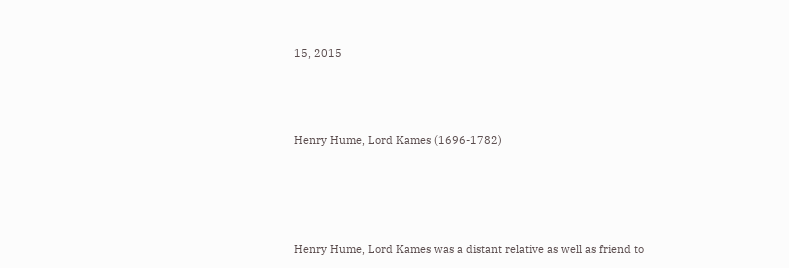15, 2015



Henry Hume, Lord Kames (1696-1782)




Henry Hume, Lord Kames was a distant relative as well as friend to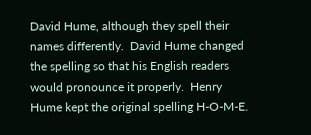David Hume, although they spell their names differently.  David Hume changed the spelling so that his English readers would pronounce it properly.  Henry Hume kept the original spelling H-O-M-E.